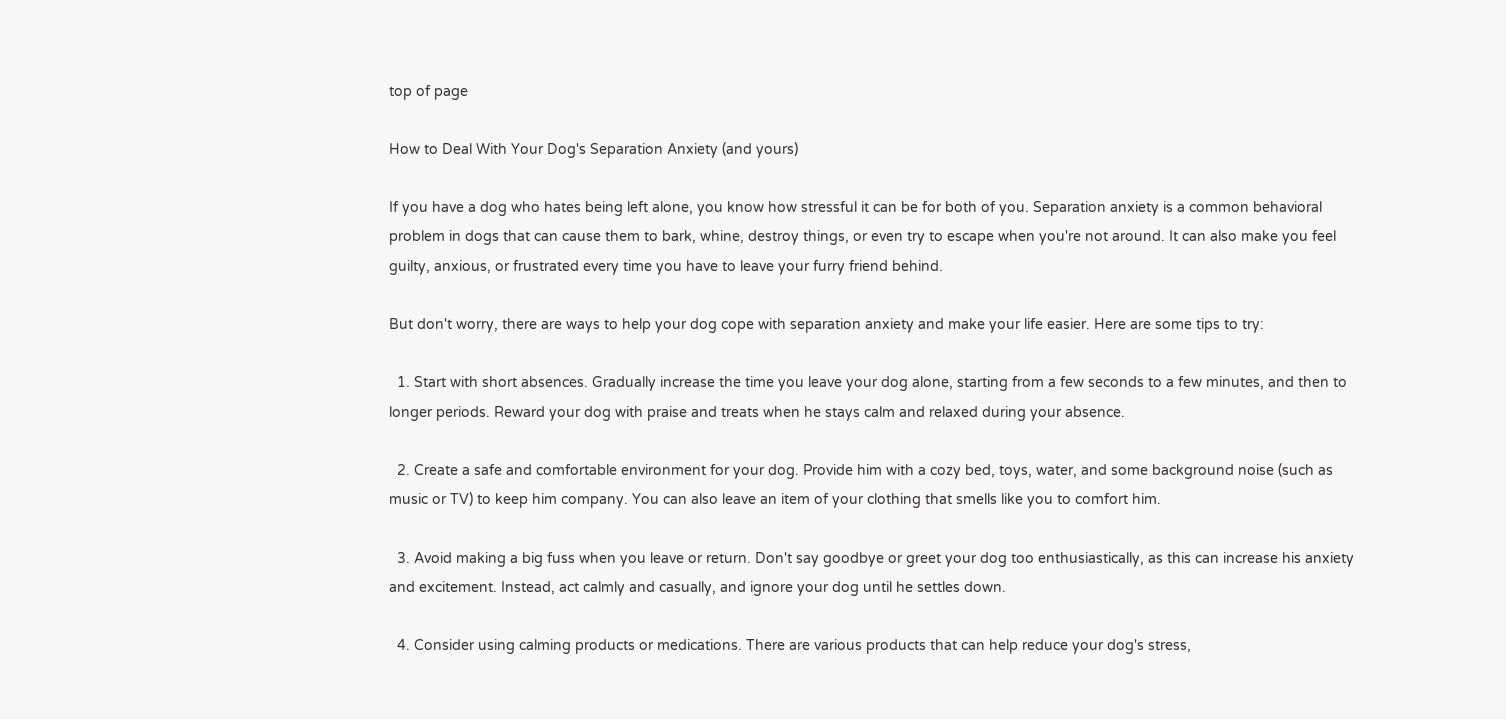top of page

How to Deal With Your Dog's Separation Anxiety (and yours)

If you have a dog who hates being left alone, you know how stressful it can be for both of you. Separation anxiety is a common behavioral problem in dogs that can cause them to bark, whine, destroy things, or even try to escape when you're not around. It can also make you feel guilty, anxious, or frustrated every time you have to leave your furry friend behind.

But don't worry, there are ways to help your dog cope with separation anxiety and make your life easier. Here are some tips to try:

  1. Start with short absences. Gradually increase the time you leave your dog alone, starting from a few seconds to a few minutes, and then to longer periods. Reward your dog with praise and treats when he stays calm and relaxed during your absence.

  2. Create a safe and comfortable environment for your dog. Provide him with a cozy bed, toys, water, and some background noise (such as music or TV) to keep him company. You can also leave an item of your clothing that smells like you to comfort him.

  3. Avoid making a big fuss when you leave or return. Don't say goodbye or greet your dog too enthusiastically, as this can increase his anxiety and excitement. Instead, act calmly and casually, and ignore your dog until he settles down.

  4. Consider using calming products or medications. There are various products that can help reduce your dog's stress,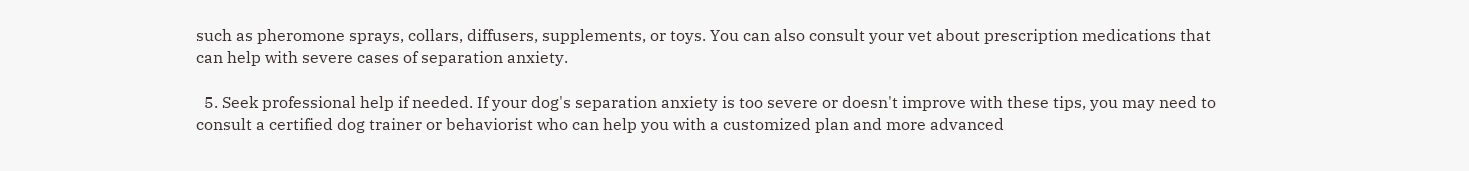such as pheromone sprays, collars, diffusers, supplements, or toys. You can also consult your vet about prescription medications that can help with severe cases of separation anxiety.

  5. Seek professional help if needed. If your dog's separation anxiety is too severe or doesn't improve with these tips, you may need to consult a certified dog trainer or behaviorist who can help you with a customized plan and more advanced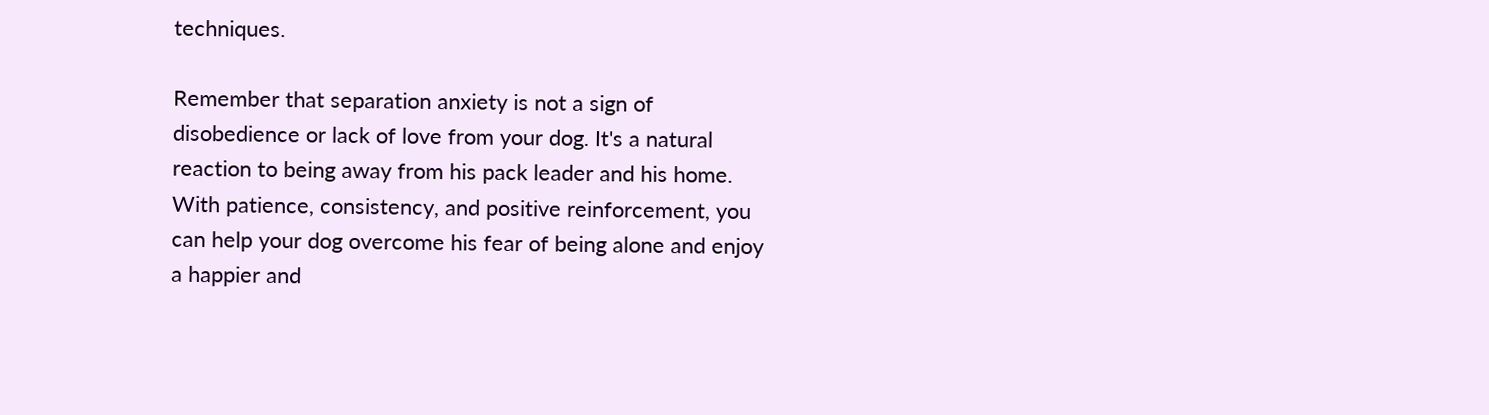techniques.

Remember that separation anxiety is not a sign of disobedience or lack of love from your dog. It's a natural reaction to being away from his pack leader and his home. With patience, consistency, and positive reinforcement, you can help your dog overcome his fear of being alone and enjoy a happier and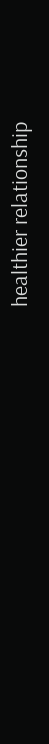healthier relationship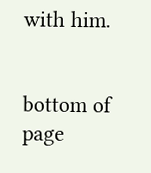with him.


bottom of page